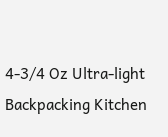4-3/4 Oz Ultra-light Backpacking Kitchen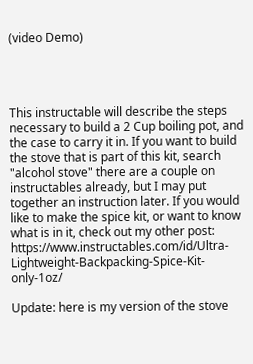(video Demo)




This instructable will describe the steps necessary to build a 2 Cup boiling pot, and the case to carry it in. If you want to build the stove that is part of this kit, search "alcohol stove" there are a couple on instructables already, but I may put together an instruction later. If you would like to make the spice kit, or want to know what is in it, check out my other post: https://www.instructables.com/id/Ultra-Lightweight-Backpacking-Spice-Kit-only-1oz/

Update: here is my version of the stove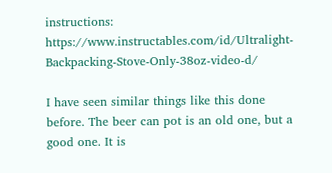instructions: https://www.instructables.com/id/Ultralight-Backpacking-Stove-Only-38oz-video-d/

I have seen similar things like this done before. The beer can pot is an old one, but a good one. It is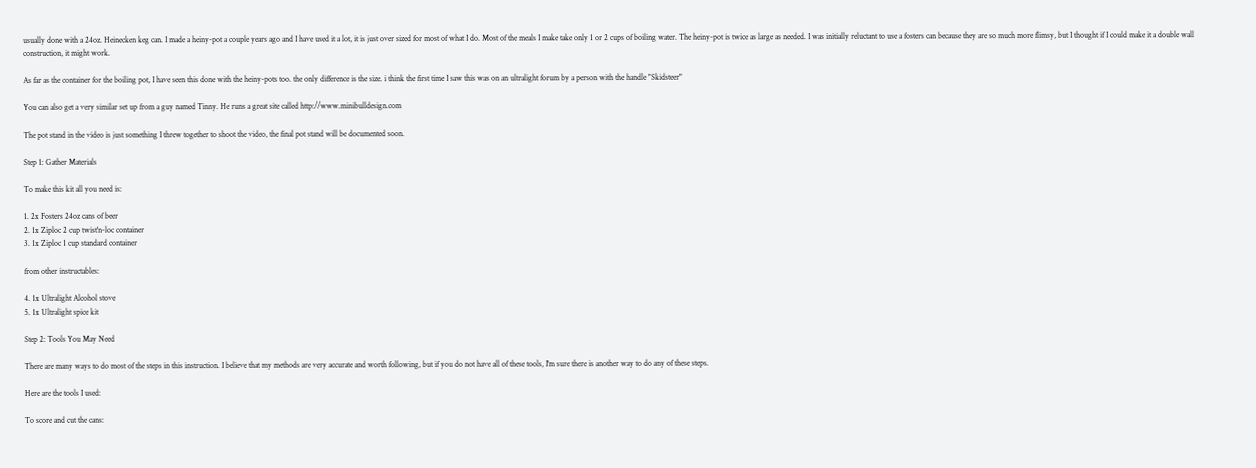usually done with a 24oz. Heinecken keg can. I made a heiny-pot a couple years ago and I have used it a lot, it is just over sized for most of what I do. Most of the meals I make take only 1 or 2 cups of boiling water. The heiny-pot is twice as large as needed. I was initially reluctant to use a fosters can because they are so much more flimsy, but I thought if I could make it a double wall construction, it might work.

As far as the container for the boiling pot, I have seen this done with the heiny-pots too. the only difference is the size. i think the first time I saw this was on an ultralight forum by a person with the handle "Skidsteer"

You can also get a very similar set up from a guy named Tinny. He runs a great site called http://www.minibulldesign.com

The pot stand in the video is just something I threw together to shoot the video, the final pot stand will be documented soon.

Step 1: Gather Materials

To make this kit all you need is:

1. 2x Fosters 24oz cans of beer
2. 1x Ziploc 2 cup twist'n-loc container
3. 1x Ziploc 1 cup standard container

from other instructables:

4. 1x Ultralight Alcohol stove
5. 1x Ultralight spice kit

Step 2: Tools You May Need

There are many ways to do most of the steps in this instruction. I believe that my methods are very accurate and worth following, but if you do not have all of these tools, I'm sure there is another way to do any of these steps.

Here are the tools I used:

To score and cut the cans: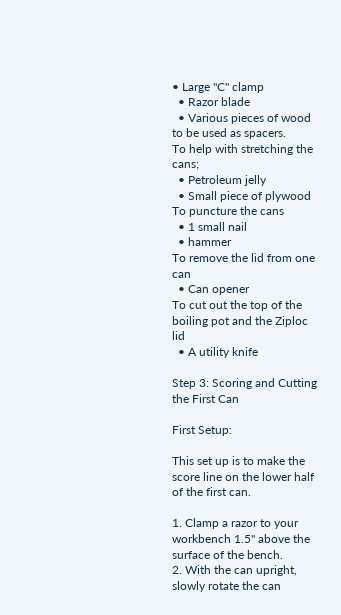• Large "C" clamp
  • Razor blade
  • Various pieces of wood to be used as spacers.
To help with stretching the cans;
  • Petroleum jelly
  • Small piece of plywood
To puncture the cans
  • 1 small nail
  • hammer
To remove the lid from one can
  • Can opener
To cut out the top of the boiling pot and the Ziploc lid
  • A utility knife

Step 3: Scoring and Cutting the First Can

First Setup:

This set up is to make the score line on the lower half of the first can.

1. Clamp a razor to your workbench 1.5" above the surface of the bench.
2. With the can upright, slowly rotate the can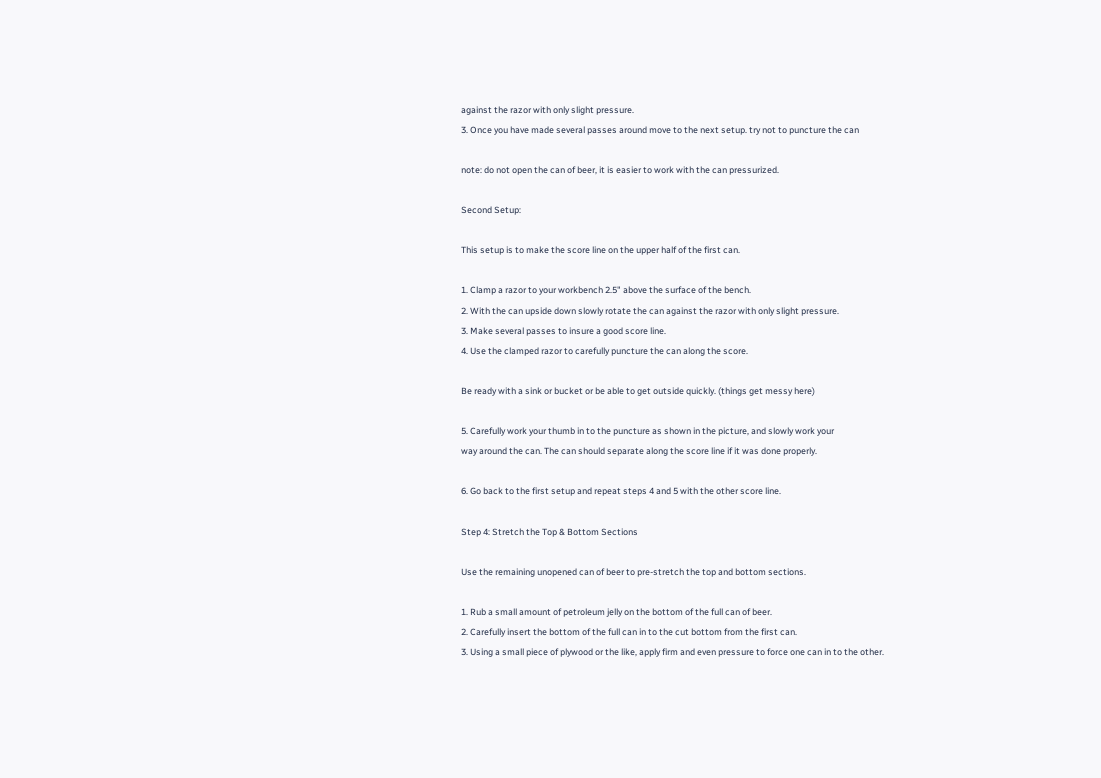against the razor with only slight pressure.
3. Once you have made several passes around move to the next setup. try not to puncture the can

note: do not open the can of beer, it is easier to work with the can pressurized.

Second Setup:

This setup is to make the score line on the upper half of the first can.

1. Clamp a razor to your workbench 2.5" above the surface of the bench.
2. With the can upside down slowly rotate the can against the razor with only slight pressure.
3. Make several passes to insure a good score line.
4. Use the clamped razor to carefully puncture the can along the score.

Be ready with a sink or bucket or be able to get outside quickly. (things get messy here)

5. Carefully work your thumb in to the puncture as shown in the picture, and slowly work your
way around the can. The can should separate along the score line if it was done properly.

6. Go back to the first setup and repeat steps 4 and 5 with the other score line.

Step 4: Stretch the Top & Bottom Sections

Use the remaining unopened can of beer to pre-stretch the top and bottom sections.

1. Rub a small amount of petroleum jelly on the bottom of the full can of beer.
2. Carefully insert the bottom of the full can in to the cut bottom from the first can.
3. Using a small piece of plywood or the like, apply firm and even pressure to force one can in to the other.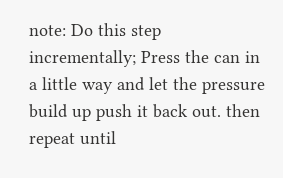note: Do this step incrementally; Press the can in a little way and let the pressure build up push it back out. then repeat until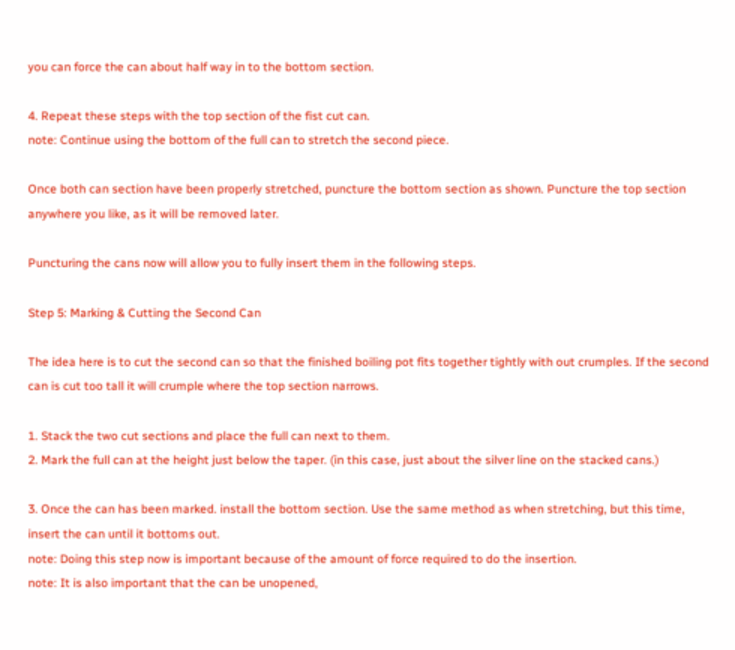you can force the can about half way in to the bottom section.

4. Repeat these steps with the top section of the fist cut can.
note: Continue using the bottom of the full can to stretch the second piece.

Once both can section have been properly stretched, puncture the bottom section as shown. Puncture the top section anywhere you like, as it will be removed later.

Puncturing the cans now will allow you to fully insert them in the following steps.

Step 5: Marking & Cutting the Second Can

The idea here is to cut the second can so that the finished boiling pot fits together tightly with out crumples. If the second can is cut too tall it will crumple where the top section narrows.

1. Stack the two cut sections and place the full can next to them.
2. Mark the full can at the height just below the taper. (in this case, just about the silver line on the stacked cans.)

3. Once the can has been marked. install the bottom section. Use the same method as when stretching, but this time, insert the can until it bottoms out.
note: Doing this step now is important because of the amount of force required to do the insertion.
note: It is also important that the can be unopened,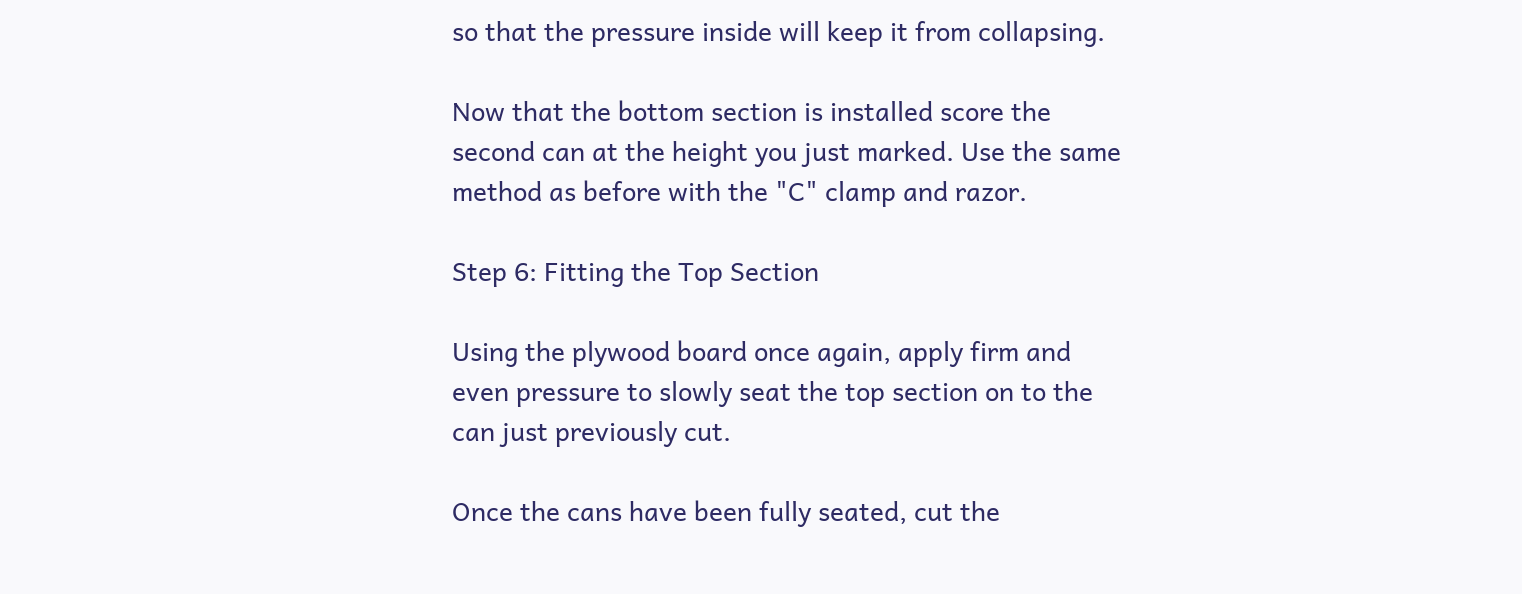so that the pressure inside will keep it from collapsing.

Now that the bottom section is installed score the second can at the height you just marked. Use the same method as before with the "C" clamp and razor.

Step 6: Fitting the Top Section

Using the plywood board once again, apply firm and even pressure to slowly seat the top section on to the can just previously cut.

Once the cans have been fully seated, cut the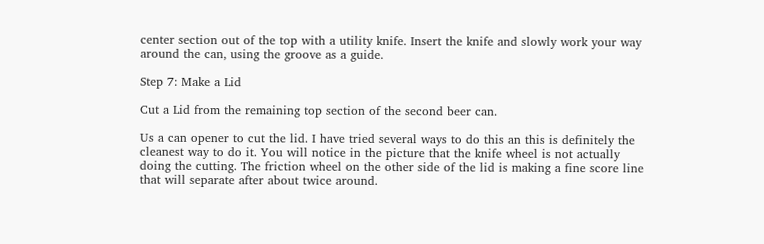center section out of the top with a utility knife. Insert the knife and slowly work your way around the can, using the groove as a guide.

Step 7: Make a Lid

Cut a Lid from the remaining top section of the second beer can.

Us a can opener to cut the lid. I have tried several ways to do this an this is definitely the cleanest way to do it. You will notice in the picture that the knife wheel is not actually doing the cutting. The friction wheel on the other side of the lid is making a fine score line that will separate after about twice around.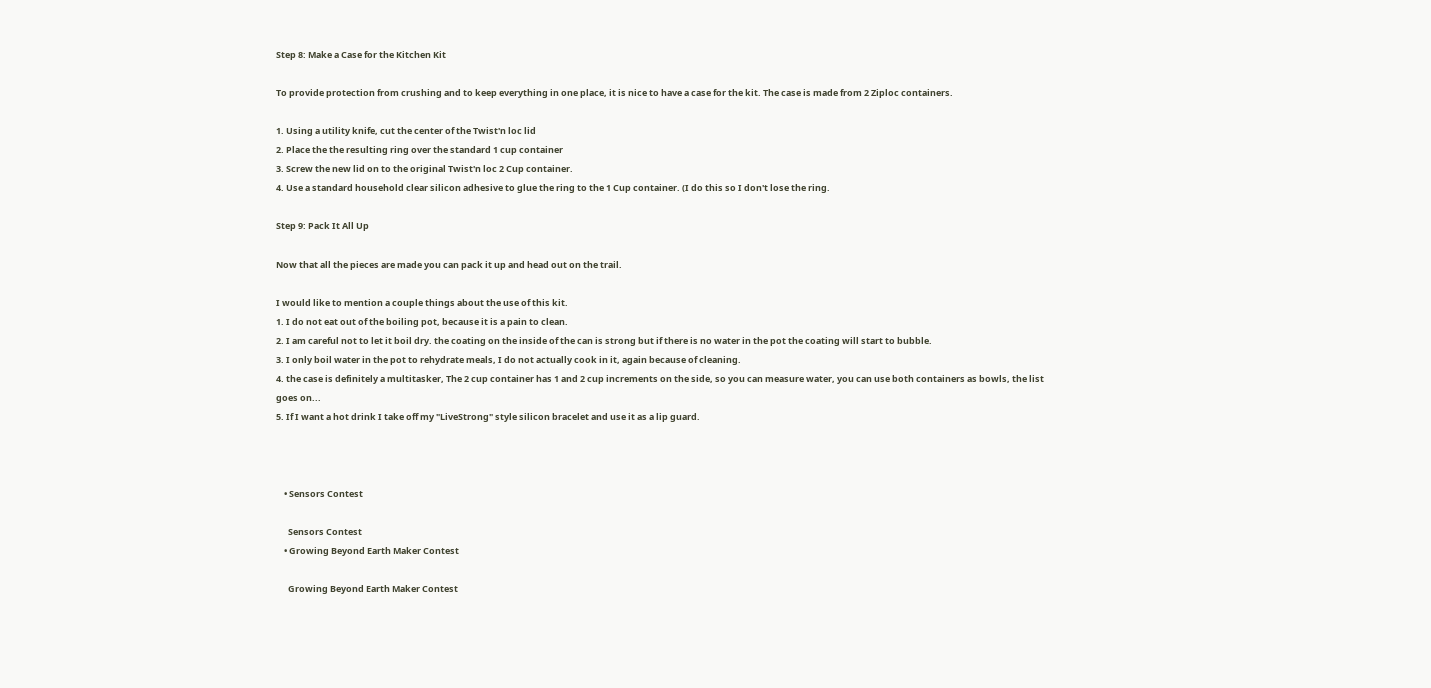Step 8: Make a Case for the Kitchen Kit

To provide protection from crushing and to keep everything in one place, it is nice to have a case for the kit. The case is made from 2 Ziploc containers.

1. Using a utility knife, cut the center of the Twist'n loc lid
2. Place the the resulting ring over the standard 1 cup container
3. Screw the new lid on to the original Twist'n loc 2 Cup container.
4. Use a standard household clear silicon adhesive to glue the ring to the 1 Cup container. (I do this so I don't lose the ring.

Step 9: Pack It All Up

Now that all the pieces are made you can pack it up and head out on the trail.

I would like to mention a couple things about the use of this kit.
1. I do not eat out of the boiling pot, because it is a pain to clean.
2. I am careful not to let it boil dry. the coating on the inside of the can is strong but if there is no water in the pot the coating will start to bubble.
3. I only boil water in the pot to rehydrate meals, I do not actually cook in it, again because of cleaning.
4. the case is definitely a multitasker, The 2 cup container has 1 and 2 cup increments on the side, so you can measure water, you can use both containers as bowls, the list goes on...
5. If I want a hot drink I take off my "LiveStrong" style silicon bracelet and use it as a lip guard.



    • Sensors Contest

      Sensors Contest
    • Growing Beyond Earth Maker Contest

      Growing Beyond Earth Maker Contest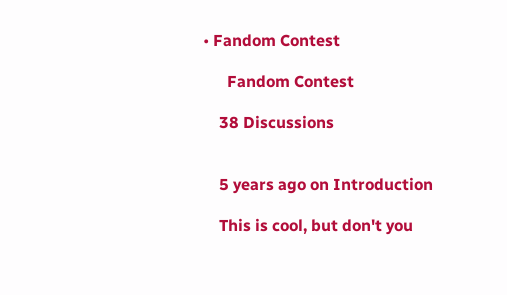• Fandom Contest

      Fandom Contest

    38 Discussions


    5 years ago on Introduction

    This is cool, but don't you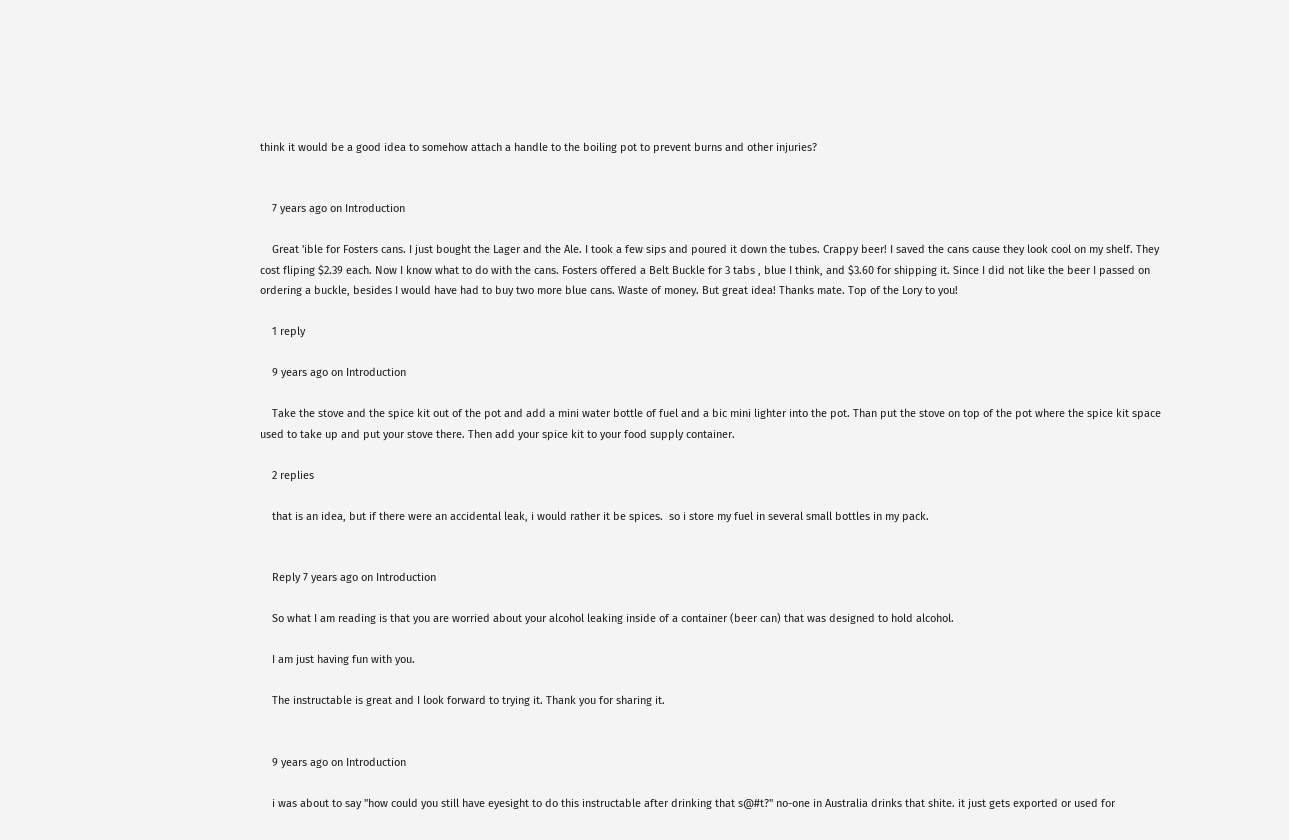think it would be a good idea to somehow attach a handle to the boiling pot to prevent burns and other injuries?


    7 years ago on Introduction

    Great 'ible for Fosters cans. I just bought the Lager and the Ale. I took a few sips and poured it down the tubes. Crappy beer! I saved the cans cause they look cool on my shelf. They cost fliping $2.39 each. Now I know what to do with the cans. Fosters offered a Belt Buckle for 3 tabs , blue I think, and $3.60 for shipping it. Since I did not like the beer I passed on ordering a buckle, besides I would have had to buy two more blue cans. Waste of money. But great idea! Thanks mate. Top of the Lory to you!

    1 reply

    9 years ago on Introduction

    Take the stove and the spice kit out of the pot and add a mini water bottle of fuel and a bic mini lighter into the pot. Than put the stove on top of the pot where the spice kit space used to take up and put your stove there. Then add your spice kit to your food supply container.

    2 replies

    that is an idea, but if there were an accidental leak, i would rather it be spices.  so i store my fuel in several small bottles in my pack.


    Reply 7 years ago on Introduction

    So what I am reading is that you are worried about your alcohol leaking inside of a container (beer can) that was designed to hold alcohol.

    I am just having fun with you.

    The instructable is great and I look forward to trying it. Thank you for sharing it.


    9 years ago on Introduction

    i was about to say "how could you still have eyesight to do this instructable after drinking that s@#t?" no-one in Australia drinks that shite. it just gets exported or used for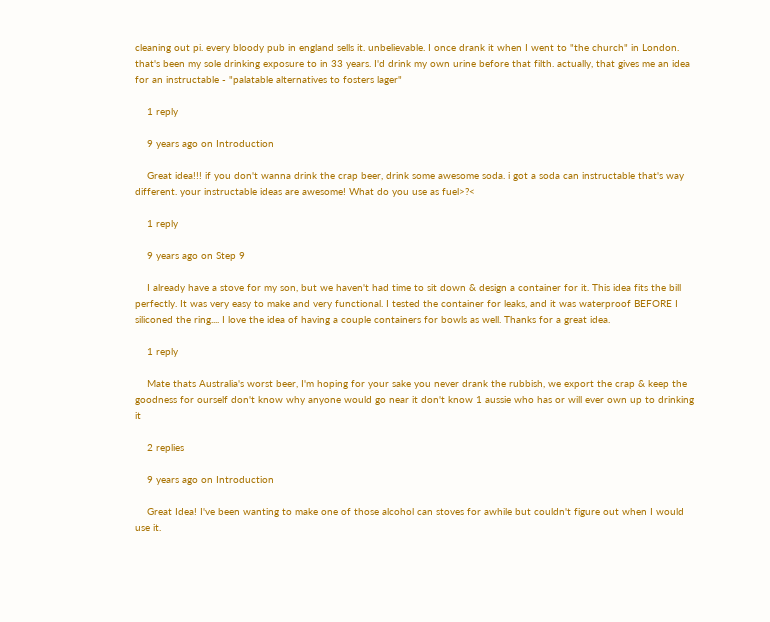cleaning out pi. every bloody pub in england sells it. unbelievable. I once drank it when I went to "the church" in London. that's been my sole drinking exposure to in 33 years. I'd drink my own urine before that filth. actually, that gives me an idea for an instructable - "palatable alternatives to fosters lager"

    1 reply

    9 years ago on Introduction

    Great idea!!! if you don't wanna drink the crap beer, drink some awesome soda. i got a soda can instructable that's way different. your instructable ideas are awesome! What do you use as fuel>?<

    1 reply

    9 years ago on Step 9

    I already have a stove for my son, but we haven't had time to sit down & design a container for it. This idea fits the bill perfectly. It was very easy to make and very functional. I tested the container for leaks, and it was waterproof BEFORE I siliconed the ring.... I love the idea of having a couple containers for bowls as well. Thanks for a great idea.

    1 reply

    Mate thats Australia's worst beer, I'm hoping for your sake you never drank the rubbish, we export the crap & keep the goodness for ourself don't know why anyone would go near it don't know 1 aussie who has or will ever own up to drinking it

    2 replies

    9 years ago on Introduction

    Great Idea! I've been wanting to make one of those alcohol can stoves for awhile but couldn't figure out when I would use it.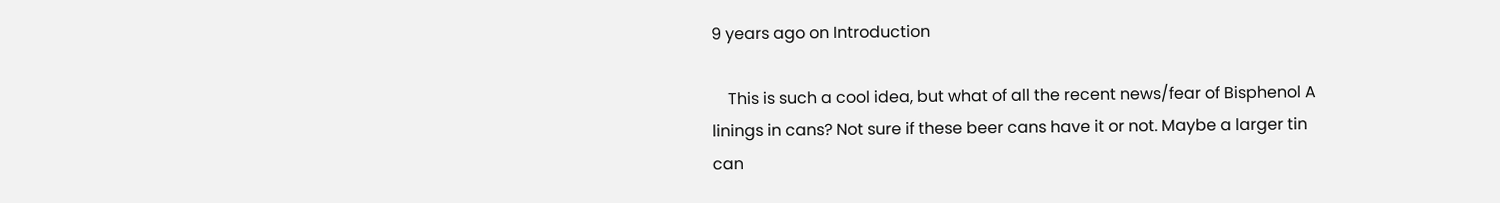9 years ago on Introduction

    This is such a cool idea, but what of all the recent news/fear of Bisphenol A linings in cans? Not sure if these beer cans have it or not. Maybe a larger tin can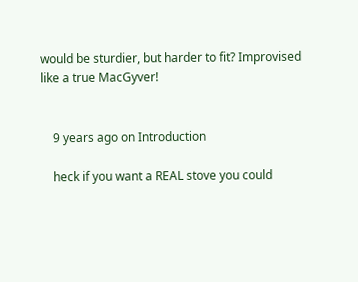would be sturdier, but harder to fit? Improvised like a true MacGyver!


    9 years ago on Introduction

    heck if you want a REAL stove you could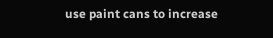use paint cans to increase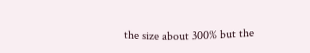the size about 300% but the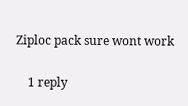Ziploc pack sure wont work

    1 reply